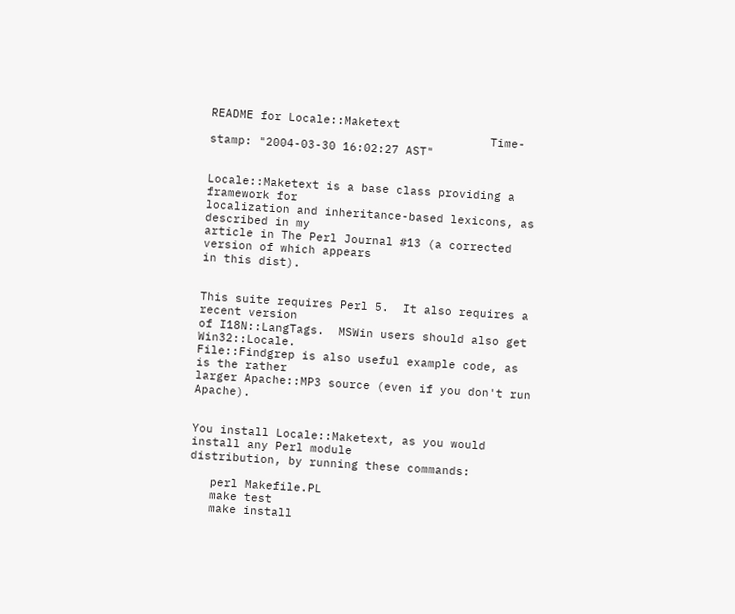README for Locale::Maketext
                                        Time-stamp: "2004-03-30 16:02:27 AST"


Locale::Maketext is a base class providing a framework for
localization and inheritance-based lexicons, as described in my
article in The Perl Journal #13 (a corrected version of which appears
in this dist).


This suite requires Perl 5.  It also requires a recent version
of I18N::LangTags.  MSWin users should also get Win32::Locale.
File::Findgrep is also useful example code, as is the rather
larger Apache::MP3 source (even if you don't run Apache).


You install Locale::Maketext, as you would install any Perl module
distribution, by running these commands:

   perl Makefile.PL
   make test
   make install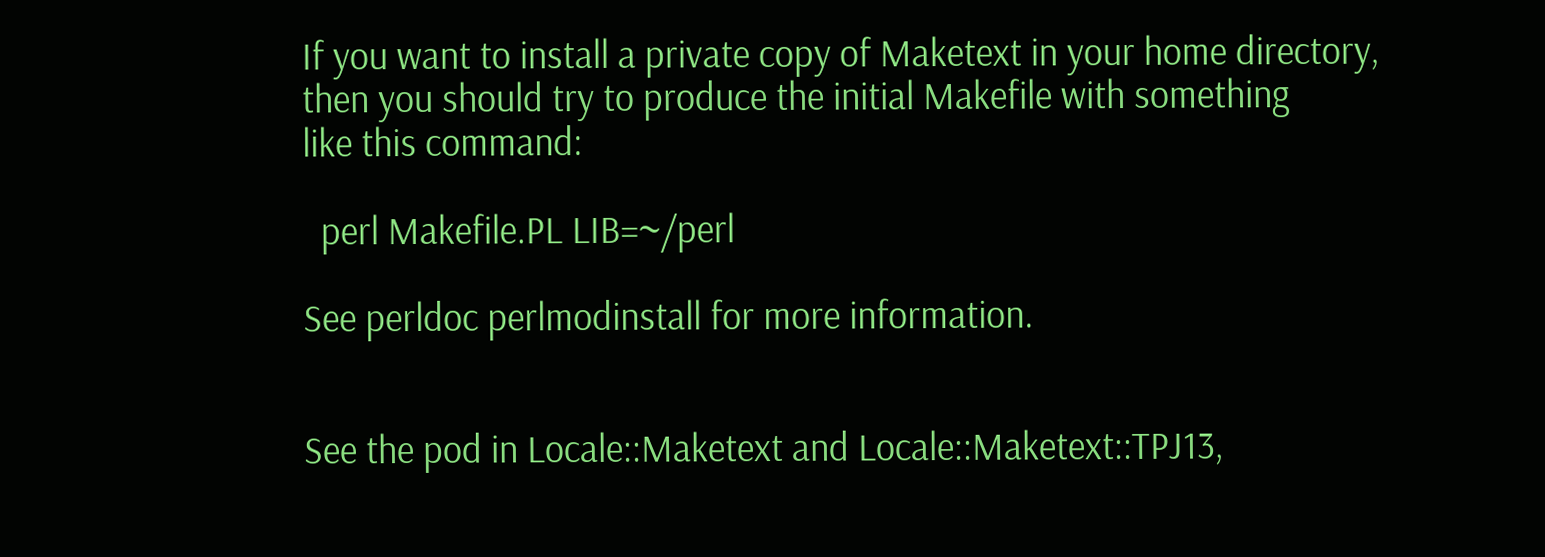If you want to install a private copy of Maketext in your home directory,
then you should try to produce the initial Makefile with something
like this command:

  perl Makefile.PL LIB=~/perl

See perldoc perlmodinstall for more information.


See the pod in Locale::Maketext and Locale::Maketext::TPJ13,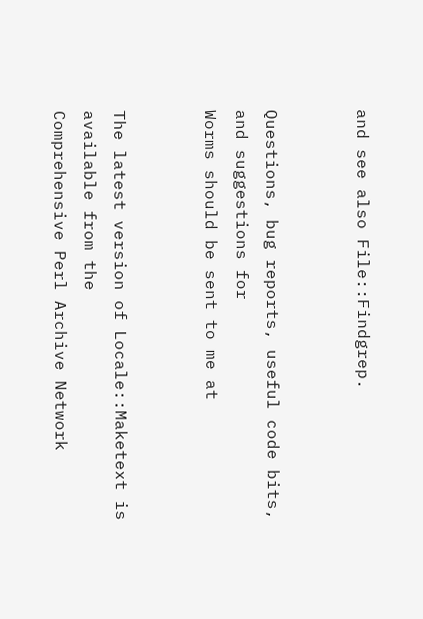and see also File::Findgrep.


Questions, bug reports, useful code bits, and suggestions for
Worms should be sent to me at


The latest version of Locale::Maketext is available from the
Comprehensive Perl Archive Network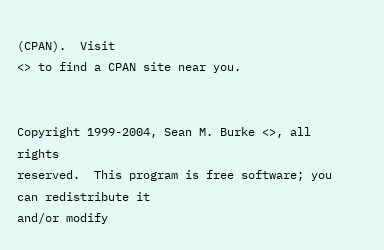(CPAN).  Visit
<> to find a CPAN site near you.


Copyright 1999-2004, Sean M. Burke <>, all rights
reserved.  This program is free software; you can redistribute it
and/or modify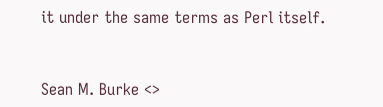it under the same terms as Perl itself.


Sean M. Burke <>